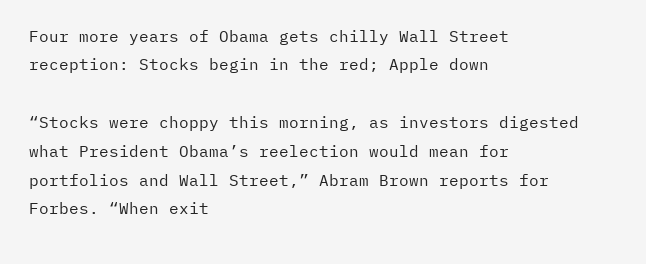Four more years of Obama gets chilly Wall Street reception: Stocks begin in the red; Apple down

“Stocks were choppy this morning, as investors digested what President Obama’s reelection would mean for portfolios and Wall Street,” Abram Brown reports for Forbes. “When exit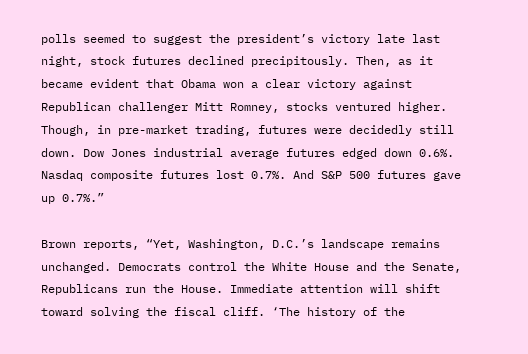polls seemed to suggest the president’s victory late last night, stock futures declined precipitously. Then, as it became evident that Obama won a clear victory against Republican challenger Mitt Romney, stocks ventured higher. Though, in pre-market trading, futures were decidedly still down. Dow Jones industrial average futures edged down 0.6%. Nasdaq composite futures lost 0.7%. And S&P 500 futures gave up 0.7%.”

Brown reports, “Yet, Washington, D.C.’s landscape remains unchanged. Democrats control the White House and the Senate, Republicans run the House. Immediate attention will shift toward solving the fiscal cliff. ‘The history of the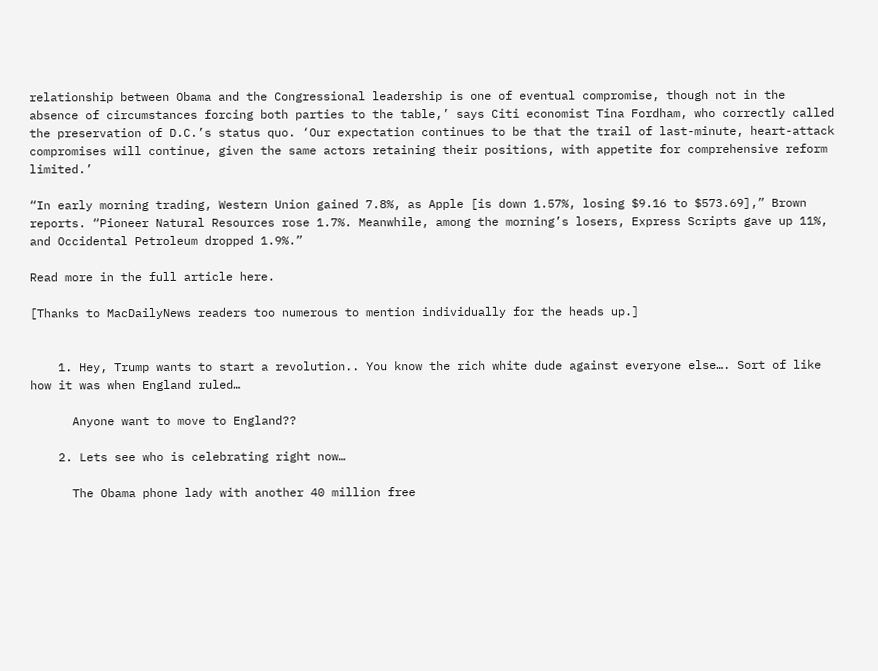relationship between Obama and the Congressional leadership is one of eventual compromise, though not in the absence of circumstances forcing both parties to the table,’ says Citi economist Tina Fordham, who correctly called the preservation of D.C.’s status quo. ‘Our expectation continues to be that the trail of last-minute, heart-attack compromises will continue, given the same actors retaining their positions, with appetite for comprehensive reform limited.’

“In early morning trading, Western Union gained 7.8%, as Apple [is down 1.57%, losing $9.16 to $573.69],” Brown reports. “Pioneer Natural Resources rose 1.7%. Meanwhile, among the morning’s losers, Express Scripts gave up 11%, and Occidental Petroleum dropped 1.9%.”

Read more in the full article here.

[Thanks to MacDailyNews readers too numerous to mention individually for the heads up.]


    1. Hey, Trump wants to start a revolution.. You know the rich white dude against everyone else…. Sort of like how it was when England ruled…

      Anyone want to move to England??

    2. Lets see who is celebrating right now…

      The Obama phone lady with another 40 million free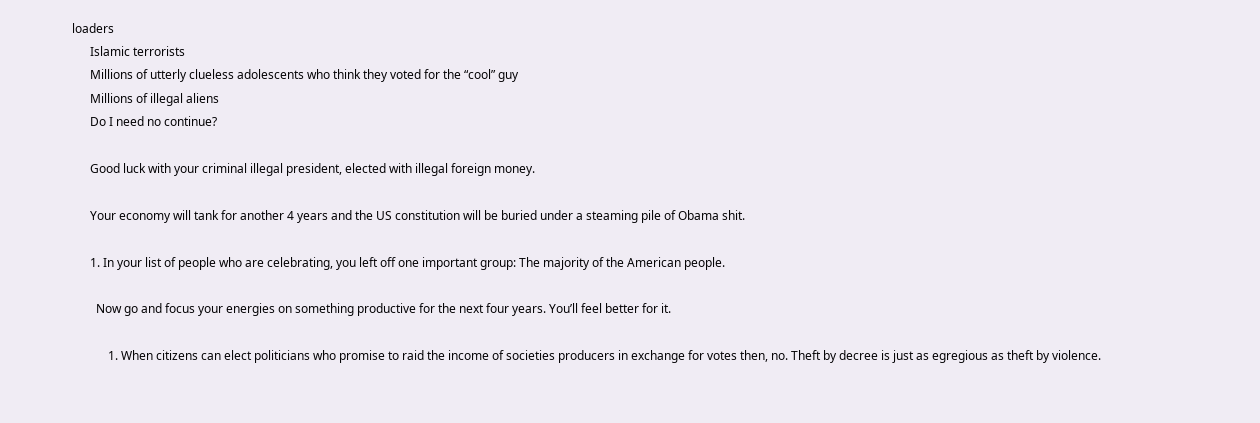loaders
      Islamic terrorists
      Millions of utterly clueless adolescents who think they voted for the “cool” guy
      Millions of illegal aliens
      Do I need no continue?

      Good luck with your criminal illegal president, elected with illegal foreign money.

      Your economy will tank for another 4 years and the US constitution will be buried under a steaming pile of Obama shit.

      1. In your list of people who are celebrating, you left off one important group: The majority of the American people.

        Now go and focus your energies on something productive for the next four years. You’ll feel better for it.

            1. When citizens can elect politicians who promise to raid the income of societies producers in exchange for votes then, no. Theft by decree is just as egregious as theft by violence.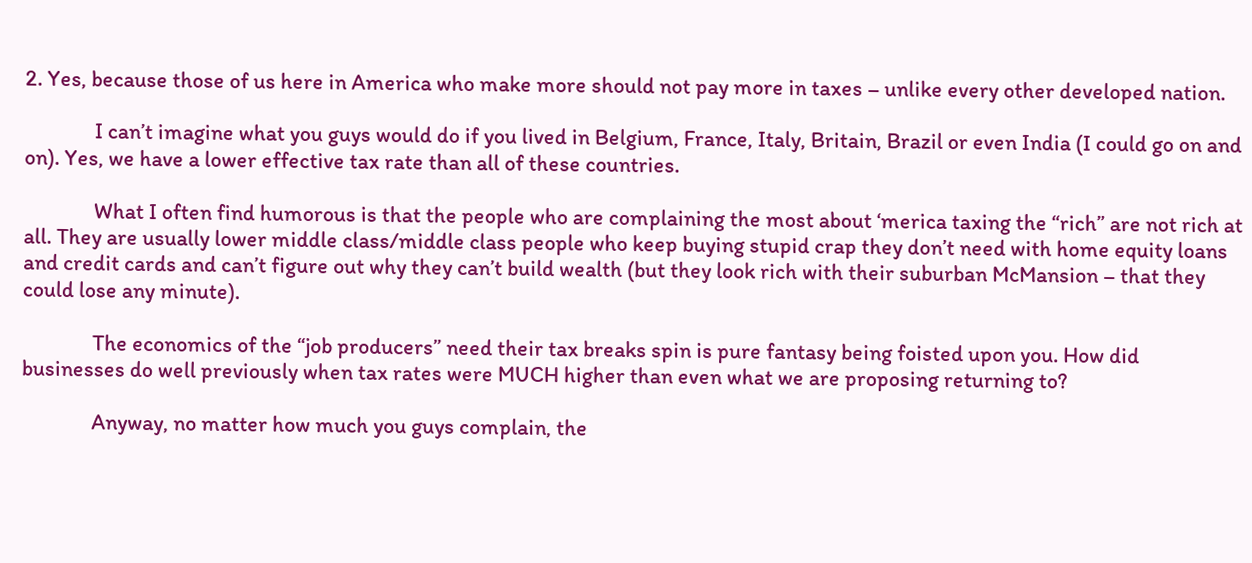2. Yes, because those of us here in America who make more should not pay more in taxes – unlike every other developed nation.

              I can’t imagine what you guys would do if you lived in Belgium, France, Italy, Britain, Brazil or even India (I could go on and on). Yes, we have a lower effective tax rate than all of these countries.

              What I often find humorous is that the people who are complaining the most about ‘merica taxing the “rich” are not rich at all. They are usually lower middle class/middle class people who keep buying stupid crap they don’t need with home equity loans and credit cards and can’t figure out why they can’t build wealth (but they look rich with their suburban McMansion – that they could lose any minute).

              The economics of the “job producers” need their tax breaks spin is pure fantasy being foisted upon you. How did businesses do well previously when tax rates were MUCH higher than even what we are proposing returning to?

              Anyway, no matter how much you guys complain, the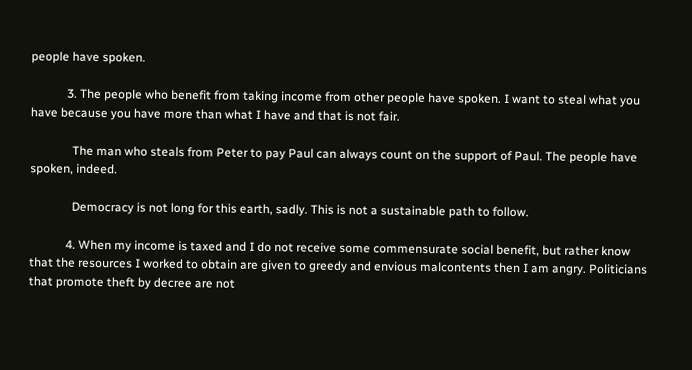people have spoken.

            3. The people who benefit from taking income from other people have spoken. I want to steal what you have because you have more than what I have and that is not fair.

              The man who steals from Peter to pay Paul can always count on the support of Paul. The people have spoken, indeed.

              Democracy is not long for this earth, sadly. This is not a sustainable path to follow.

            4. When my income is taxed and I do not receive some commensurate social benefit, but rather know that the resources I worked to obtain are given to greedy and envious malcontents then I am angry. Politicians that promote theft by decree are not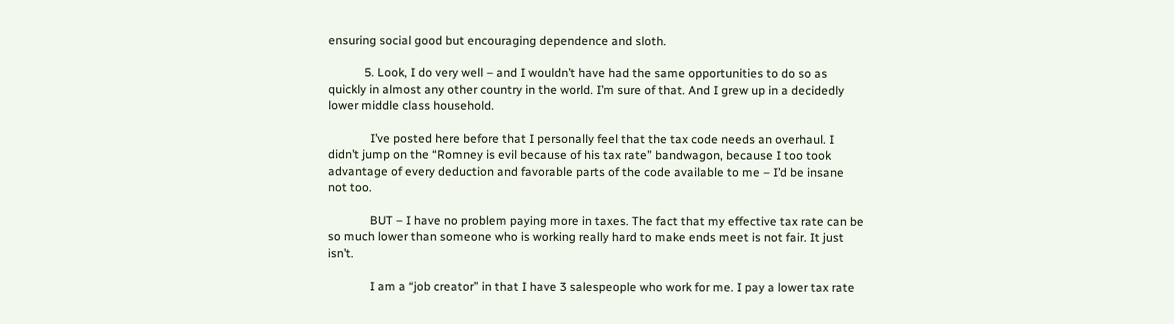ensuring social good but encouraging dependence and sloth.

            5. Look, I do very well – and I wouldn’t have had the same opportunities to do so as quickly in almost any other country in the world. I’m sure of that. And I grew up in a decidedly lower middle class household.

              I’ve posted here before that I personally feel that the tax code needs an overhaul. I didn’t jump on the “Romney is evil because of his tax rate” bandwagon, because I too took advantage of every deduction and favorable parts of the code available to me – I’d be insane not too.

              BUT – I have no problem paying more in taxes. The fact that my effective tax rate can be so much lower than someone who is working really hard to make ends meet is not fair. It just isn’t.

              I am a “job creator” in that I have 3 salespeople who work for me. I pay a lower tax rate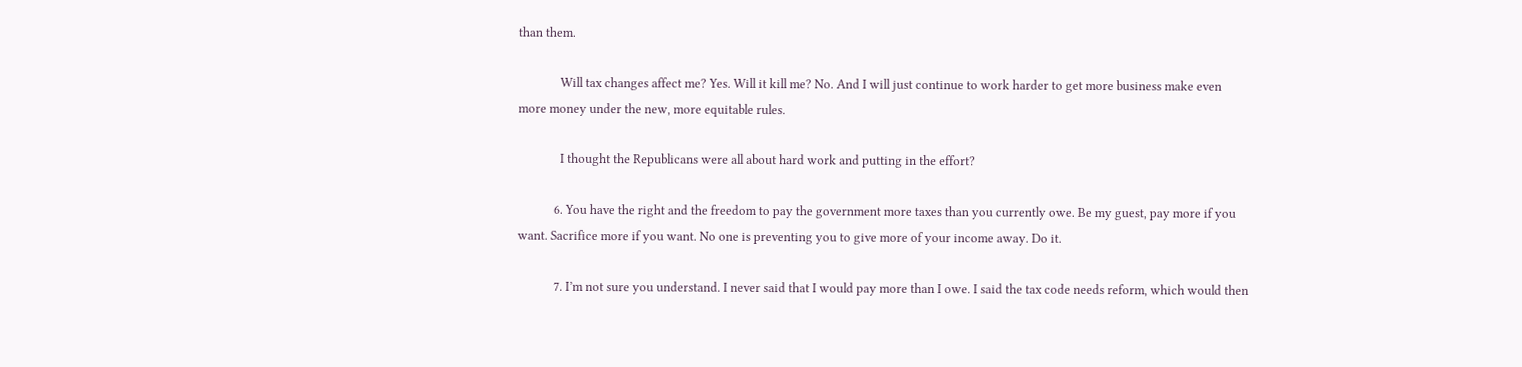than them.

              Will tax changes affect me? Yes. Will it kill me? No. And I will just continue to work harder to get more business make even more money under the new, more equitable rules.

              I thought the Republicans were all about hard work and putting in the effort?

            6. You have the right and the freedom to pay the government more taxes than you currently owe. Be my guest, pay more if you want. Sacrifice more if you want. No one is preventing you to give more of your income away. Do it.

            7. I’m not sure you understand. I never said that I would pay more than I owe. I said the tax code needs reform, which would then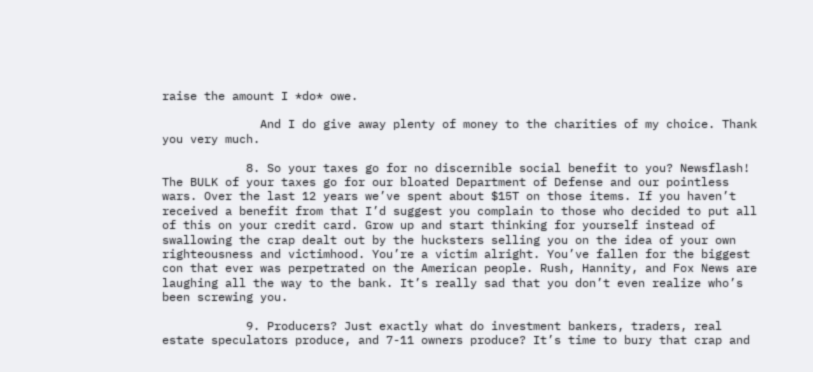raise the amount I *do* owe.

              And I do give away plenty of money to the charities of my choice. Thank you very much.

            8. So your taxes go for no discernible social benefit to you? Newsflash! The BULK of your taxes go for our bloated Department of Defense and our pointless wars. Over the last 12 years we’ve spent about $15T on those items. If you haven’t received a benefit from that I’d suggest you complain to those who decided to put all of this on your credit card. Grow up and start thinking for yourself instead of swallowing the crap dealt out by the hucksters selling you on the idea of your own righteousness and victimhood. You’re a victim alright. You’ve fallen for the biggest con that ever was perpetrated on the American people. Rush, Hannity, and Fox News are laughing all the way to the bank. It’s really sad that you don’t even realize who’s been screwing you.

            9. Producers? Just exactly what do investment bankers, traders, real estate speculators produce, and 7-11 owners produce? It’s time to bury that crap and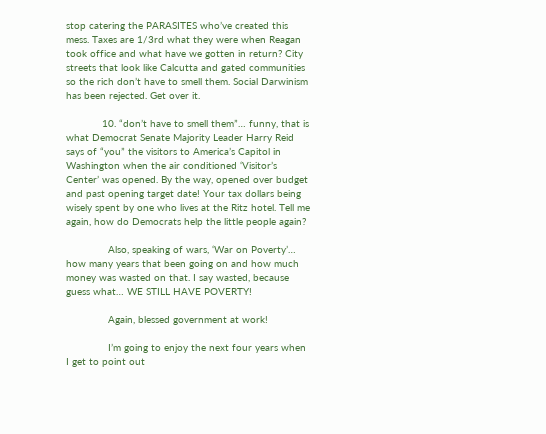stop catering the PARASITES who’ve created this mess. Taxes are 1/3rd what they were when Reagan took office and what have we gotten in return? City streets that look like Calcutta and gated communities so the rich don’t have to smell them. Social Darwinism has been rejected. Get over it.

            10. “don’t have to smell them”… funny, that is what Democrat Senate Majority Leader Harry Reid says of “you” the visitors to America’s Capitol in Washington when the air conditioned ‘Visitor’s Center’ was opened. By the way, opened over budget and past opening target date! Your tax dollars being wisely spent by one who lives at the Ritz hotel. Tell me again, how do Democrats help the little people again?

              Also, speaking of wars, ‘War on Poverty’… how many years that been going on and how much money was wasted on that. I say wasted, because guess what… WE STILL HAVE POVERTY!

              Again, blessed government at work!

              I’m going to enjoy the next four years when I get to point out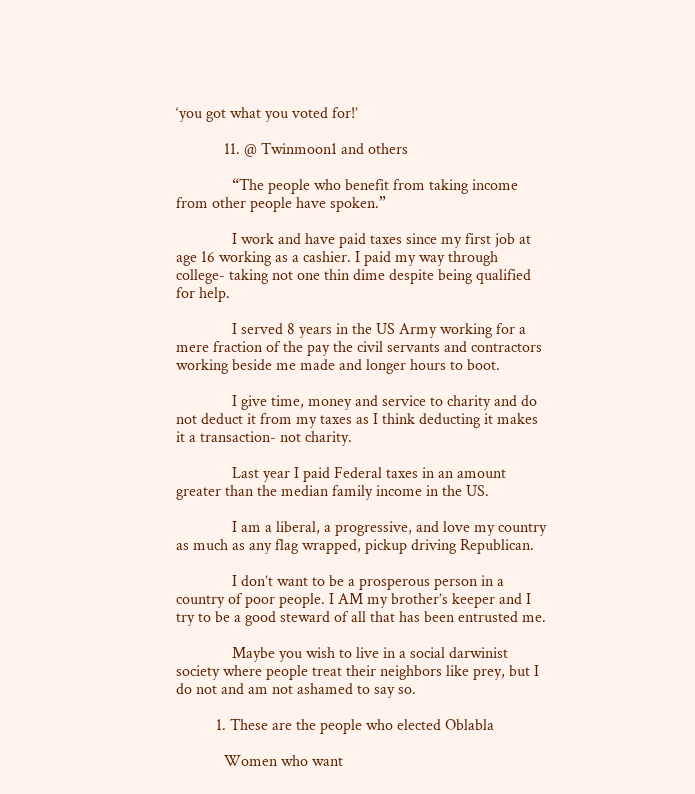‘you got what you voted for!’

            11. @ Twinmoon1 and others

              “The people who benefit from taking income from other people have spoken.”

              I work and have paid taxes since my first job at age 16 working as a cashier. I paid my way through college- taking not one thin dime despite being qualified for help.

              I served 8 years in the US Army working for a mere fraction of the pay the civil servants and contractors working beside me made and longer hours to boot.

              I give time, money and service to charity and do not deduct it from my taxes as I think deducting it makes it a transaction- not charity.

              Last year I paid Federal taxes in an amount greater than the median family income in the US.

              I am a liberal, a progressive, and love my country as much as any flag wrapped, pickup driving Republican.

              I don’t want to be a prosperous person in a country of poor people. I AM my brother’s keeper and I try to be a good steward of all that has been entrusted me.

              Maybe you wish to live in a social darwinist society where people treat their neighbors like prey, but I do not and am not ashamed to say so.

          1. These are the people who elected Oblabla

            Women who want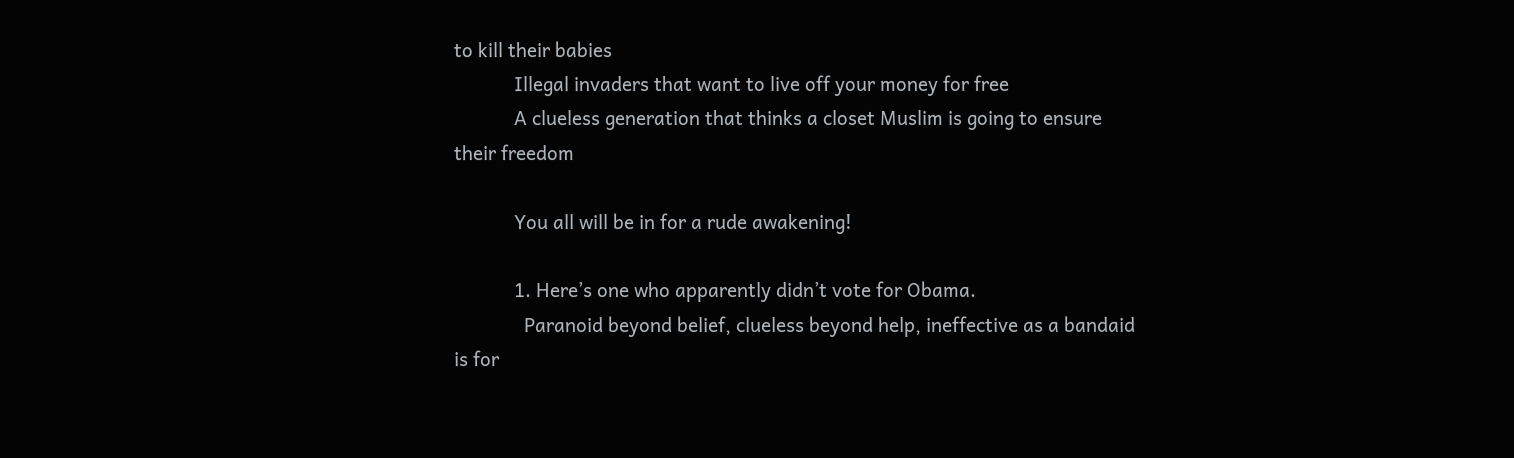to kill their babies
            Illegal invaders that want to live off your money for free
            A clueless generation that thinks a closet Muslim is going to ensure their freedom

            You all will be in for a rude awakening!

            1. Here’s one who apparently didn’t vote for Obama.
              Paranoid beyond belief, clueless beyond help, ineffective as a bandaid is for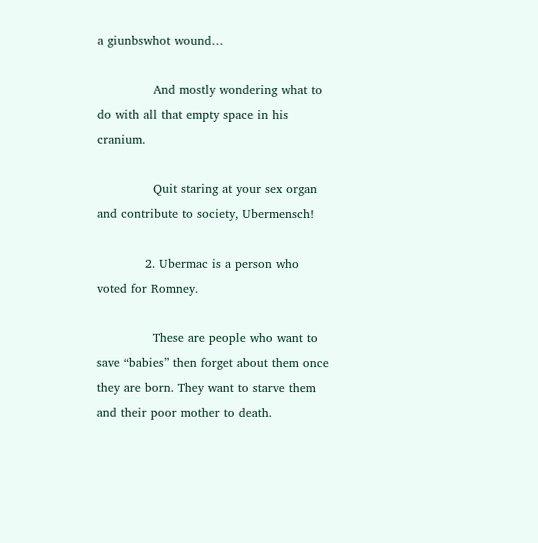a giunbswhot wound…

              And mostly wondering what to do with all that empty space in his cranium.

              Quit staring at your sex organ and contribute to society, Ubermensch!

            2. Ubermac is a person who voted for Romney.

              These are people who want to save “babies” then forget about them once they are born. They want to starve them and their poor mother to death.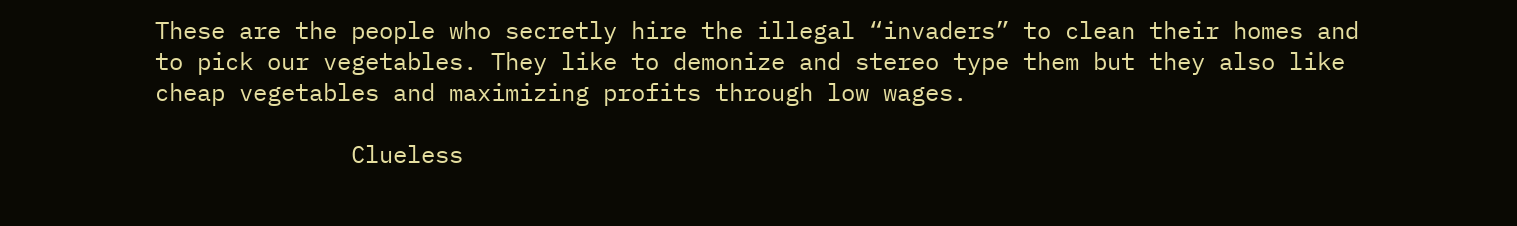These are the people who secretly hire the illegal “invaders” to clean their homes and to pick our vegetables. They like to demonize and stereo type them but they also like cheap vegetables and maximizing profits through low wages.

              Clueless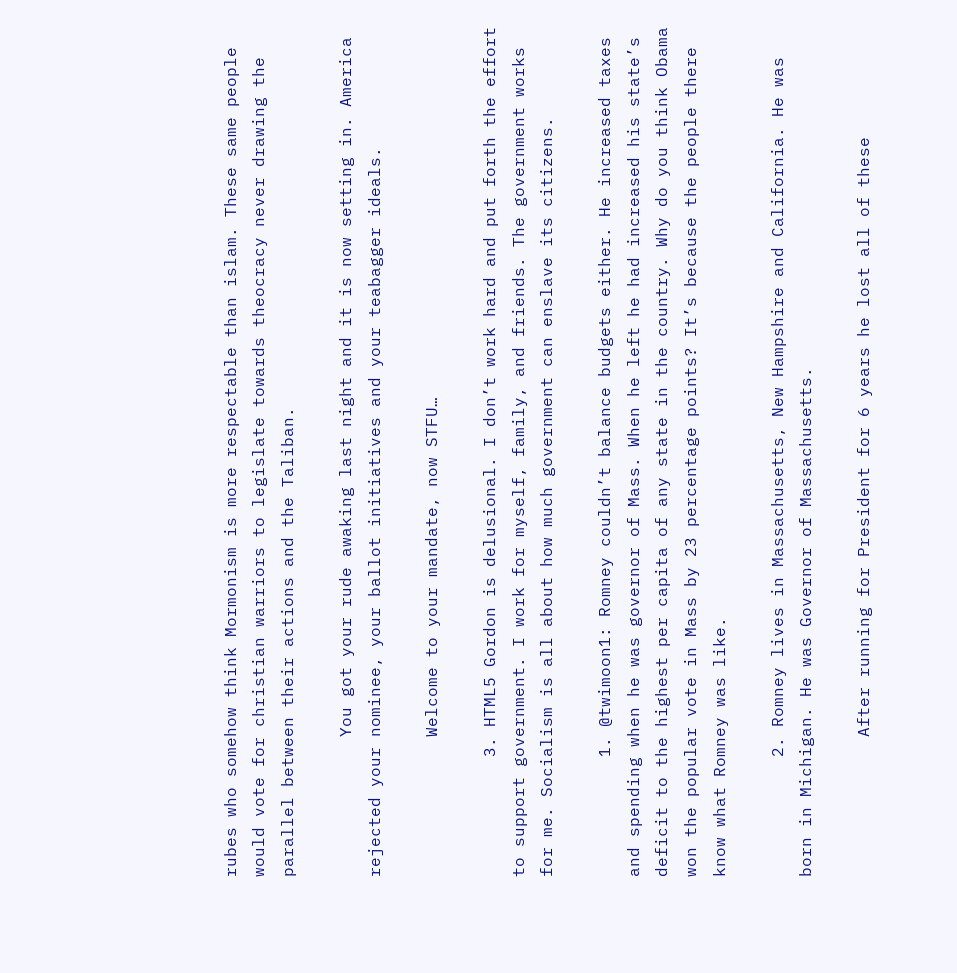rubes who somehow think Mormonism is more respectable than islam. These same people would vote for christian warriors to legislate towards theocracy never drawing the parallel between their actions and the Taliban.

              You got your rude awaking last night and it is now setting in. America rejected your nominee, your ballot initiatives and your teabagger ideals.

              Welcome to your mandate, now STFU…

            3. HTML5 Gordon is delusional. I don’t work hard and put forth the effort to support government. I work for myself, family, and friends. The government works for me. Socialism is all about how much government can enslave its citizens.

            1. @twimoon1: Romney couldn’t balance budgets either. He increased taxes and spending when he was governor of Mass. When he left he had increased his state’s deficit to the highest per capita of any state in the country. Why do you think Obama won the popular vote in Mass by 23 percentage points? It’s because the people there know what Romney was like.

            2. Romney lives in Massachusetts, New Hampshire and California. He was born in Michigan. He was Governor of Massachusetts.

              After running for President for 6 years he lost all of these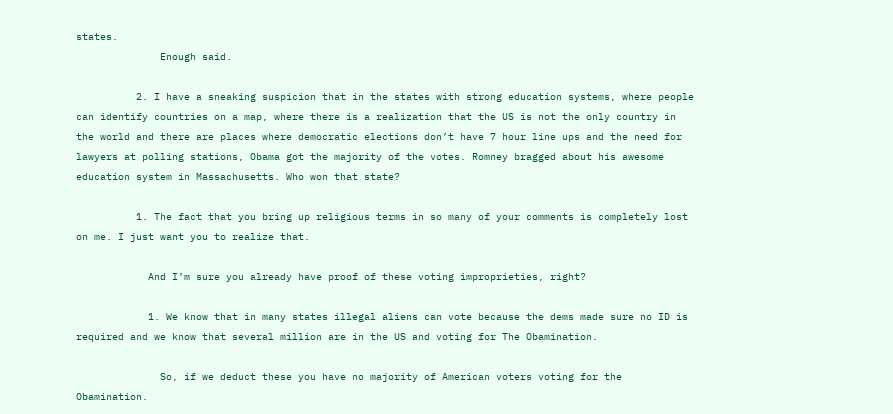states.
              Enough said.

          2. I have a sneaking suspicion that in the states with strong education systems, where people can identify countries on a map, where there is a realization that the US is not the only country in the world and there are places where democratic elections don’t have 7 hour line ups and the need for lawyers at polling stations, Obama got the majority of the votes. Romney bragged about his awesome education system in Massachusetts. Who won that state?

          1. The fact that you bring up religious terms in so many of your comments is completely lost on me. I just want you to realize that.

            And I’m sure you already have proof of these voting improprieties, right?

            1. We know that in many states illegal aliens can vote because the dems made sure no ID is required and we know that several million are in the US and voting for The Obamination.

              So, if we deduct these you have no majority of American voters voting for the Obamination.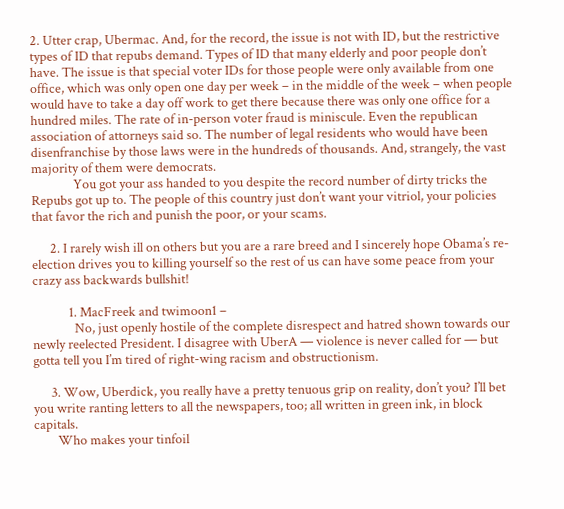2. Utter crap, Ubermac. And, for the record, the issue is not with ID, but the restrictive types of ID that repubs demand. Types of ID that many elderly and poor people don’t have. The issue is that special voter IDs for those people were only available from one office, which was only open one day per week – in the middle of the week – when people would have to take a day off work to get there because there was only one office for a hundred miles. The rate of in-person voter fraud is miniscule. Even the republican association of attorneys said so. The number of legal residents who would have been disenfranchise by those laws were in the hundreds of thousands. And, strangely, the vast majority of them were democrats.
              You got your ass handed to you despite the record number of dirty tricks the Repubs got up to. The people of this country just don’t want your vitriol, your policies that favor the rich and punish the poor, or your scams.

      2. I rarely wish ill on others but you are a rare breed and I sincerely hope Obama’s re-election drives you to killing yourself so the rest of us can have some peace from your crazy ass backwards bullshit!

            1. MacFreek and twimoon1 –
              No, just openly hostile of the complete disrespect and hatred shown towards our newly reelected President. I disagree with UberA — violence is never called for — but gotta tell you I’m tired of right-wing racism and obstructionism.

      3. Wow, Uberdick, you really have a pretty tenuous grip on reality, don’t you? I’ll bet you write ranting letters to all the newspapers, too; all written in green ink, in block capitals.
        Who makes your tinfoil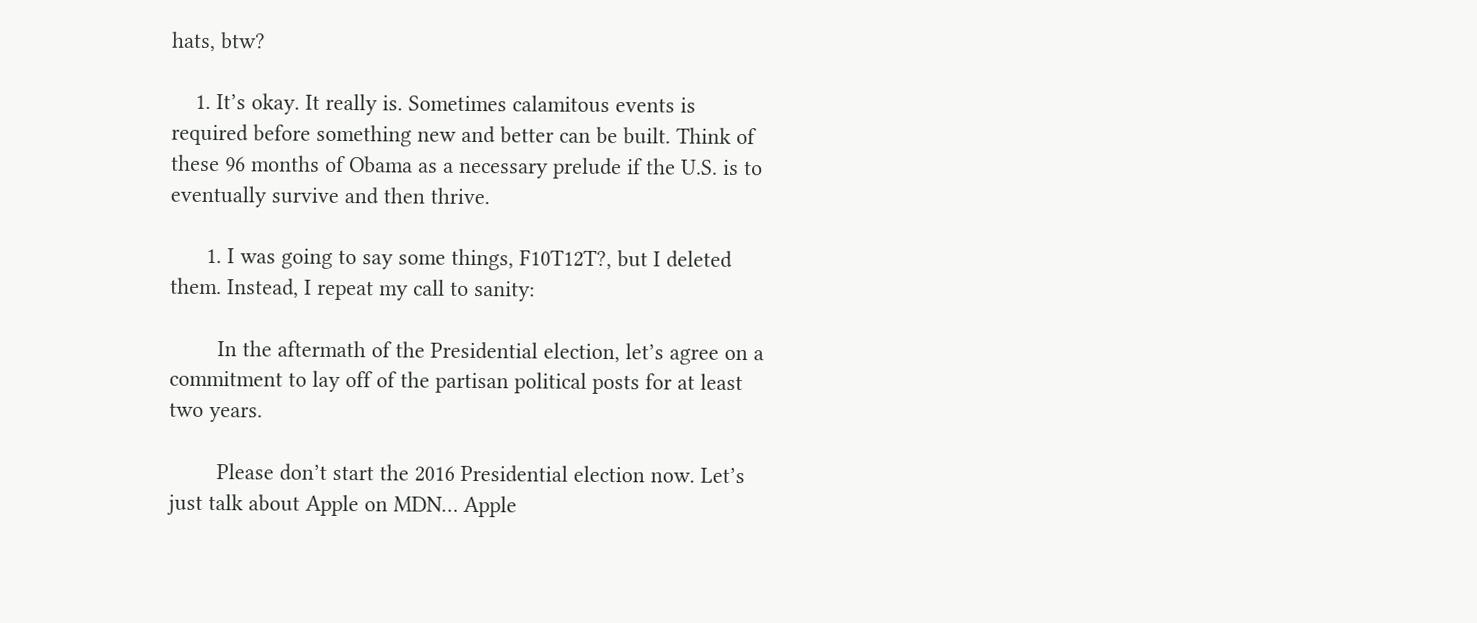hats, btw?

    1. It’s okay. It really is. Sometimes calamitous events is required before something new and better can be built. Think of these 96 months of Obama as a necessary prelude if the U.S. is to eventually survive and then thrive.

      1. I was going to say some things, F10T12T?, but I deleted them. Instead, I repeat my call to sanity:

        In the aftermath of the Presidential election, let’s agree on a commitment to lay off of the partisan political posts for at least two years.

        Please don’t start the 2016 Presidential election now. Let’s just talk about Apple on MDN… Apple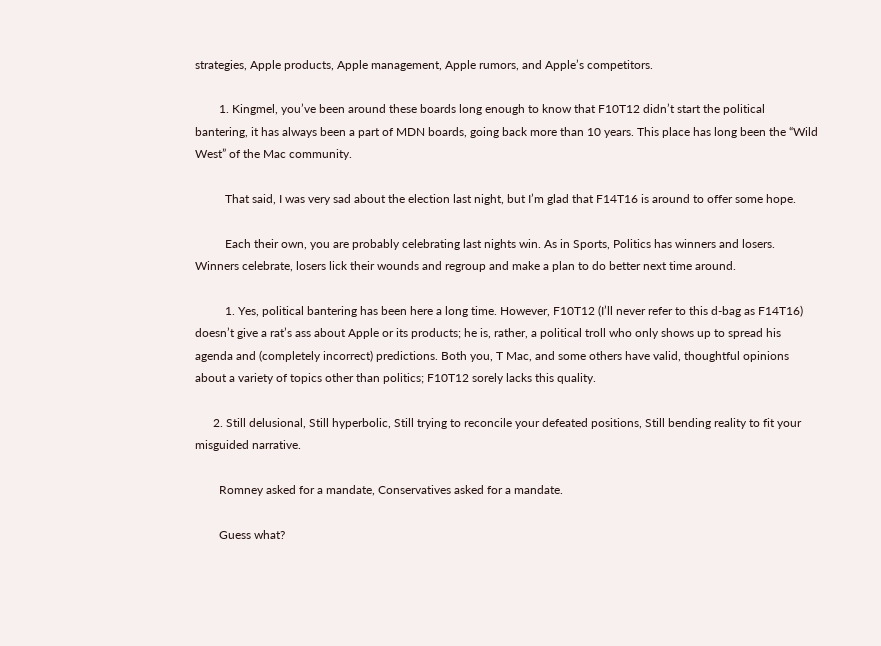strategies, Apple products, Apple management, Apple rumors, and Apple’s competitors.

        1. Kingmel, you’ve been around these boards long enough to know that F10T12 didn’t start the political bantering, it has always been a part of MDN boards, going back more than 10 years. This place has long been the “Wild West” of the Mac community.

          That said, I was very sad about the election last night, but I’m glad that F14T16 is around to offer some hope.

          Each their own, you are probably celebrating last nights win. As in Sports, Politics has winners and losers. Winners celebrate, losers lick their wounds and regroup and make a plan to do better next time around.

          1. Yes, political bantering has been here a long time. However, F10T12 (I’ll never refer to this d-bag as F14T16) doesn’t give a rat’s ass about Apple or its products; he is, rather, a political troll who only shows up to spread his agenda and (completely incorrect) predictions. Both you, T Mac, and some others have valid, thoughtful opinions about a variety of topics other than politics; F10T12 sorely lacks this quality.

      2. Still delusional, Still hyperbolic, Still trying to reconcile your defeated positions, Still bending reality to fit your misguided narrative.

        Romney asked for a mandate, Conservatives asked for a mandate.

        Guess what?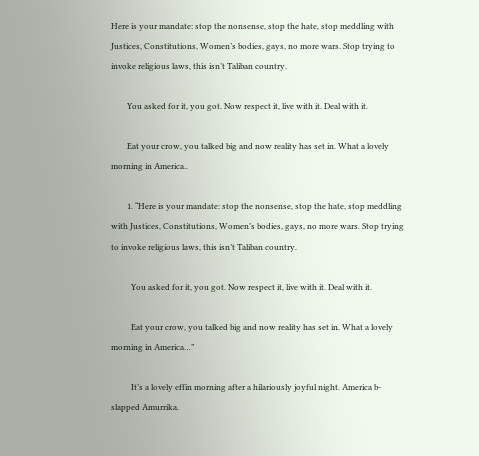Here is your mandate: stop the nonsense, stop the hate, stop meddling with Justices, Constitutions, Women’s bodies, gays, no more wars. Stop trying to invoke religious laws, this isn’t Taliban country.

        You asked for it, you got. Now respect it, live with it. Deal with it.

        Eat your crow, you talked big and now reality has set in. What a lovely morning in America..

        1. “Here is your mandate: stop the nonsense, stop the hate, stop meddling with Justices, Constitutions, Women’s bodies, gays, no more wars. Stop trying to invoke religious laws, this isn’t Taliban country.

          You asked for it, you got. Now respect it, live with it. Deal with it.

          Eat your crow, you talked big and now reality has set in. What a lovely morning in America…”

          It’s a lovely effin morning after a hilariously joyful night. America b-slapped Amurrika.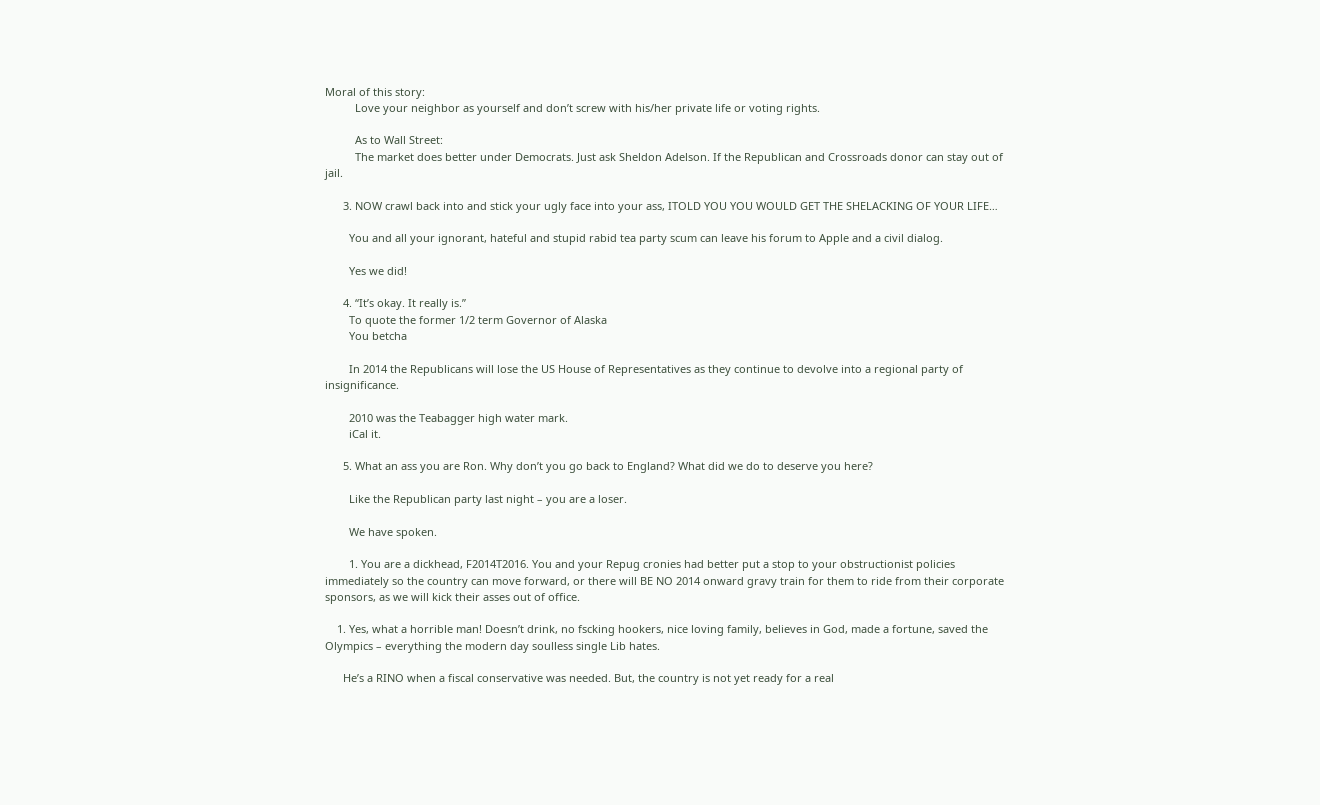Moral of this story:
          Love your neighbor as yourself and don’t screw with his/her private life or voting rights.

          As to Wall Street:
          The market does better under Democrats. Just ask Sheldon Adelson. If the Republican and Crossroads donor can stay out of jail.

      3. NOW crawl back into and stick your ugly face into your ass, ITOLD YOU YOU WOULD GET THE SHELACKING OF YOUR LIFE…

        You and all your ignorant, hateful and stupid rabid tea party scum can leave his forum to Apple and a civil dialog.

        Yes we did!

      4. “It’s okay. It really is.”
        To quote the former 1/2 term Governor of Alaska
        You betcha

        In 2014 the Republicans will lose the US House of Representatives as they continue to devolve into a regional party of insignificance.

        2010 was the Teabagger high water mark.
        iCal it.

      5. What an ass you are Ron. Why don’t you go back to England? What did we do to deserve you here?

        Like the Republican party last night – you are a loser.

        We have spoken.

        1. You are a dickhead, F2014T2016. You and your Repug cronies had better put a stop to your obstructionist policies immediately so the country can move forward, or there will BE NO 2014 onward gravy train for them to ride from their corporate sponsors, as we will kick their asses out of office.

    1. Yes, what a horrible man! Doesn’t drink, no fscking hookers, nice loving family, believes in God, made a fortune, saved the Olympics – everything the modern day soulless single Lib hates.

      He’s a RINO when a fiscal conservative was needed. But, the country is not yet ready for a real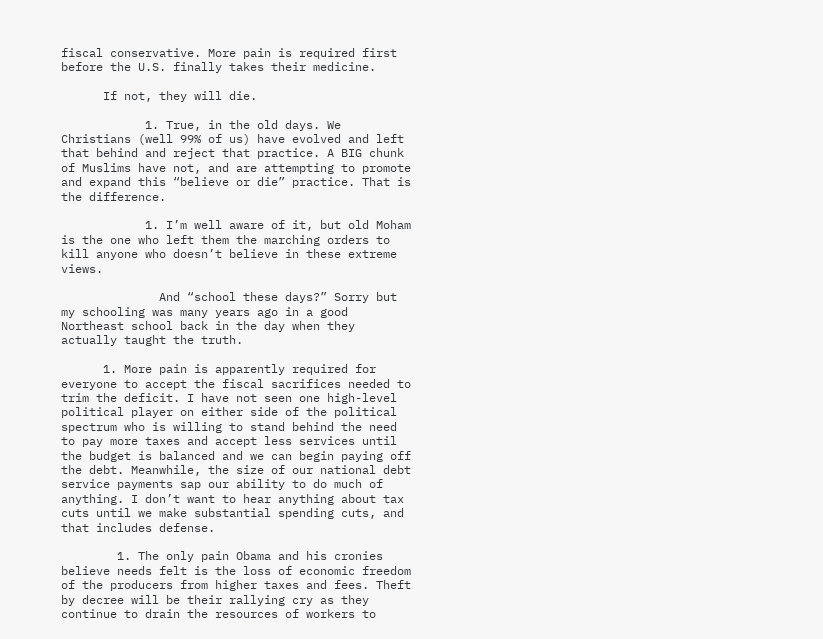fiscal conservative. More pain is required first before the U.S. finally takes their medicine.

      If not, they will die.

            1. True, in the old days. We Christians (well 99% of us) have evolved and left that behind and reject that practice. A BIG chunk of Muslims have not, and are attempting to promote and expand this “believe or die” practice. That is the difference.

            1. I’m well aware of it, but old Moham is the one who left them the marching orders to kill anyone who doesn’t believe in these extreme views.

              And “school these days?” Sorry but my schooling was many years ago in a good Northeast school back in the day when they actually taught the truth.

      1. More pain is apparently required for everyone to accept the fiscal sacrifices needed to trim the deficit. I have not seen one high-level political player on either side of the political spectrum who is willing to stand behind the need to pay more taxes and accept less services until the budget is balanced and we can begin paying off the debt. Meanwhile, the size of our national debt service payments sap our ability to do much of anything. I don’t want to hear anything about tax cuts until we make substantial spending cuts, and that includes defense.

        1. The only pain Obama and his cronies believe needs felt is the loss of economic freedom of the producers from higher taxes and fees. Theft by decree will be their rallying cry as they continue to drain the resources of workers to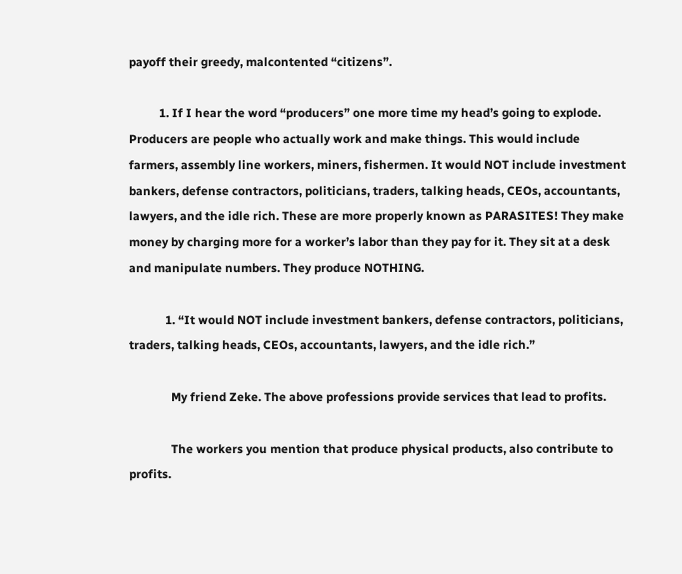payoff their greedy, malcontented “citizens”.

          1. If I hear the word “producers” one more time my head’s going to explode. Producers are people who actually work and make things. This would include farmers, assembly line workers, miners, fishermen. It would NOT include investment bankers, defense contractors, politicians, traders, talking heads, CEOs, accountants, lawyers, and the idle rich. These are more properly known as PARASITES! They make money by charging more for a worker’s labor than they pay for it. They sit at a desk and manipulate numbers. They produce NOTHING.

            1. “It would NOT include investment bankers, defense contractors, politicians, traders, talking heads, CEOs, accountants, lawyers, and the idle rich.”

              My friend Zeke. The above professions provide services that lead to profits.

              The workers you mention that produce physical products, also contribute to profits.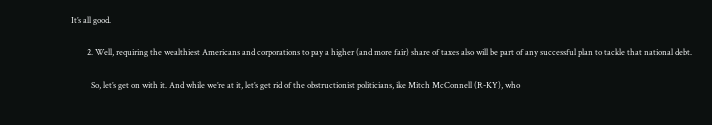It’s all good.

        2. Well, requiring the wealthiest Americans and corporations to pay a higher (and more fair) share of taxes also will be part of any successful plan to tackle that national debt.

          So, let’s get on with it. And while we’re at it, let’s get rid of the obstructionist politicians, ike Mitch McConnell (R-KY), who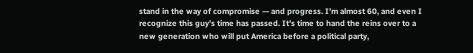stand in the way of compromise — and progress. I’m almost 60, and even I recognize this guy’s time has passed. It’s time to hand the reins over to a new generation who will put America before a political party,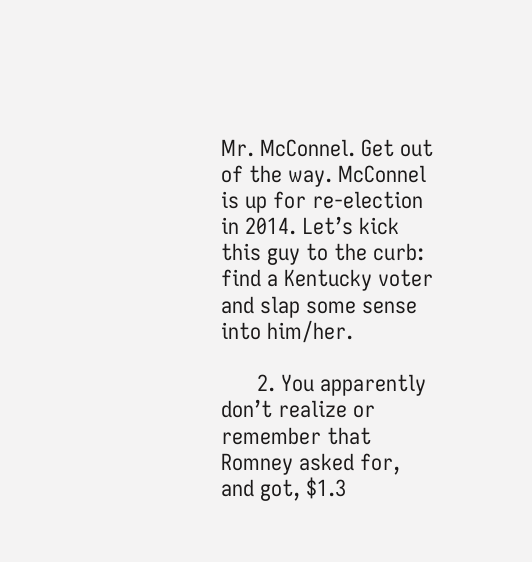Mr. McConnel. Get out of the way. McConnel is up for re-election in 2014. Let’s kick this guy to the curb: find a Kentucky voter and slap some sense into him/her.

      2. You apparently don’t realize or remember that Romney asked for, and got, $1.3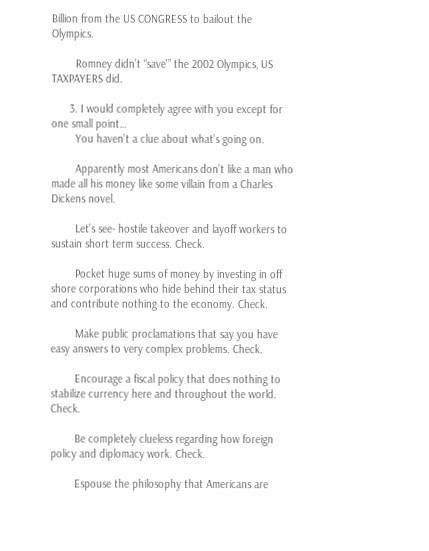Billion from the US CONGRESS to bailout the Olympics.

        Romney didn’t “save'” the 2002 Olympics, US TAXPAYERS did.

      3. I would completely agree with you except for one small point…
        You haven’t a clue about what’s going on.

        Apparently most Americans don’t like a man who made all his money like some villain from a Charles Dickens novel.

        Let’s see- hostile takeover and layoff workers to sustain short term success. Check.

        Pocket huge sums of money by investing in off shore corporations who hide behind their tax status and contribute nothing to the economy. Check.

        Make public proclamations that say you have easy answers to very complex problems. Check.

        Encourage a fiscal policy that does nothing to stabilize currency here and throughout the world. Check.

        Be completely clueless regarding how foreign policy and diplomacy work. Check.

        Espouse the philosophy that Americans are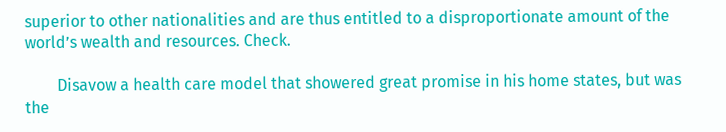superior to other nationalities and are thus entitled to a disproportionate amount of the world’s wealth and resources. Check.

        Disavow a health care model that showered great promise in his home states, but was the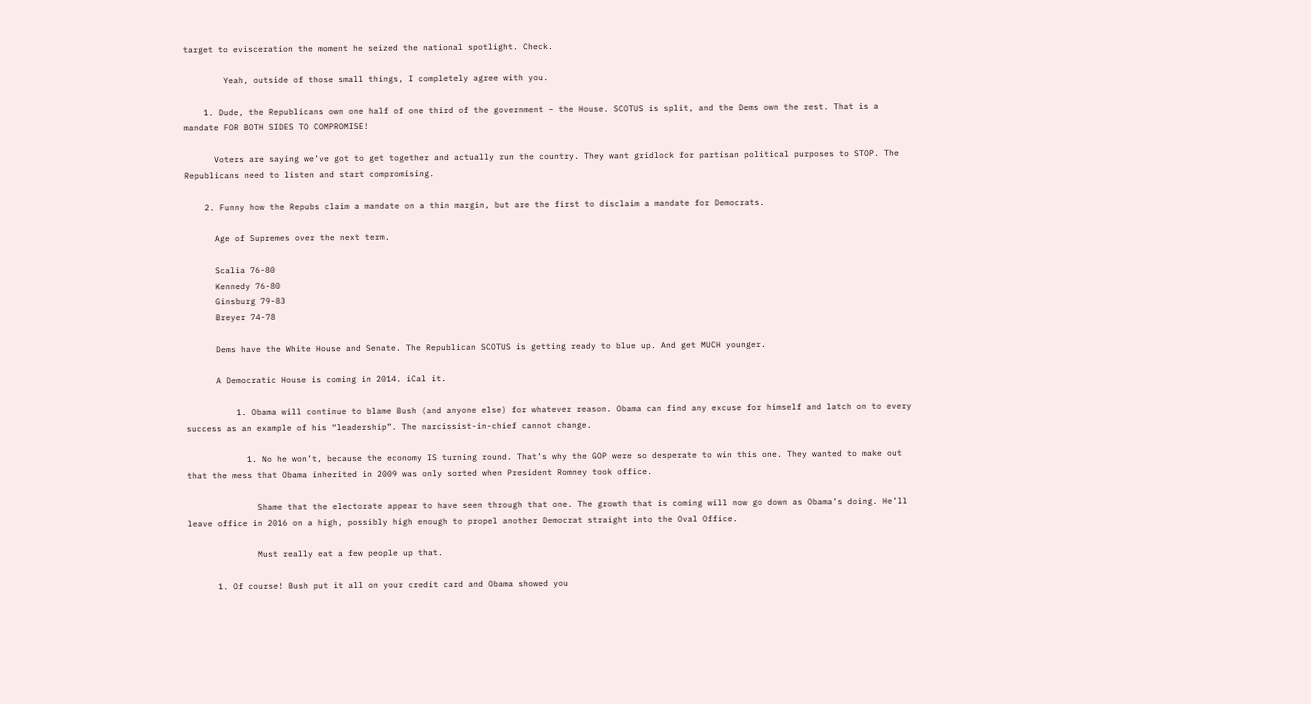target to evisceration the moment he seized the national spotlight. Check.

        Yeah, outside of those small things, I completely agree with you.

    1. Dude, the Republicans own one half of one third of the government – the House. SCOTUS is split, and the Dems own the rest. That is a mandate FOR BOTH SIDES TO COMPROMISE!

      Voters are saying we’ve got to get together and actually run the country. They want gridlock for partisan political purposes to STOP. The Republicans need to listen and start compromising.

    2. Funny how the Repubs claim a mandate on a thin margin, but are the first to disclaim a mandate for Democrats.

      Age of Supremes over the next term.

      Scalia 76-80
      Kennedy 76-80
      Ginsburg 79-83
      Breyer 74-78

      Dems have the White House and Senate. The Republican SCOTUS is getting ready to blue up. And get MUCH younger.

      A Democratic House is coming in 2014. iCal it.

          1. Obama will continue to blame Bush (and anyone else) for whatever reason. Obama can find any excuse for himself and latch on to every success as an example of his “leadership”. The narcissist-in-chief cannot change.

            1. No he won’t, because the economy IS turning round. That’s why the GOP were so desperate to win this one. They wanted to make out that the mess that Obama inherited in 2009 was only sorted when President Romney took office.

              Shame that the electorate appear to have seen through that one. The growth that is coming will now go down as Obama’s doing. He’ll leave office in 2016 on a high, possibly high enough to propel another Democrat straight into the Oval Office.

              Must really eat a few people up that.

      1. Of course! Bush put it all on your credit card and Obama showed you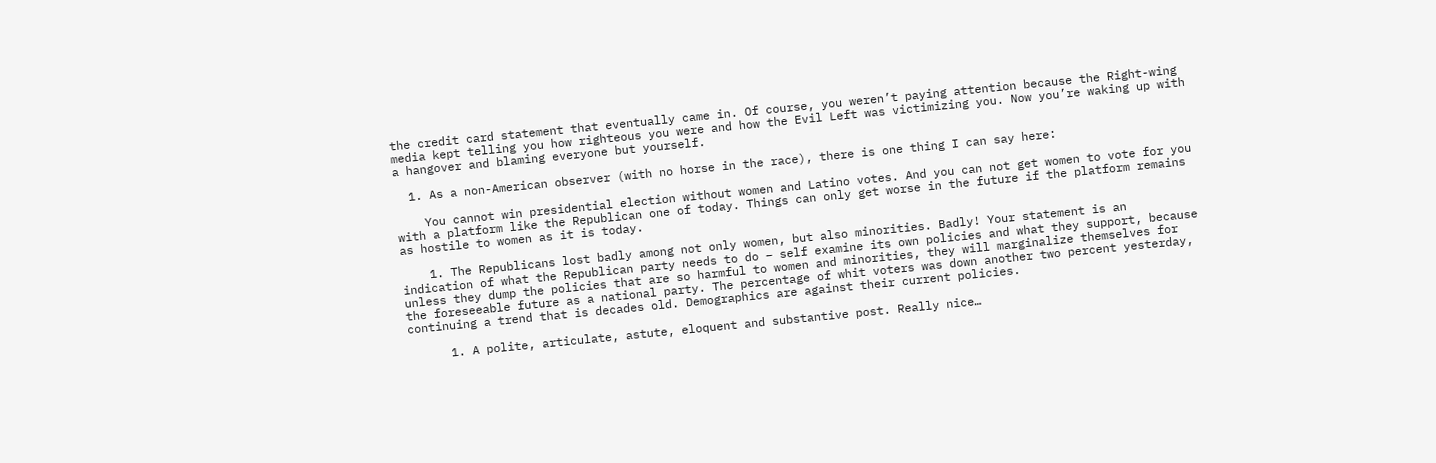the credit card statement that eventually came in. Of course, you weren’t paying attention because the Right-wing media kept telling you how righteous you were and how the Evil Left was victimizing you. Now you’re waking up with a hangover and blaming everyone but yourself.

  1. As a non-American observer (with no horse in the race), there is one thing I can say here:

    You cannot win presidential election without women and Latino votes. And you can not get women to vote for you with a platform like the Republican one of today. Things can only get worse in the future if the platform remains as hostile to women as it is today.

    1. The Republicans lost badly among not only women, but also minorities. Badly! Your statement is an indication of what the Republican party needs to do – self examine its own policies and what they support, because unless they dump the policies that are so harmful to women and minorities, they will marginalize themselves for the foreseeable future as a national party. The percentage of whit voters was down another two percent yesterday, continuing a trend that is decades old. Demographics are against their current policies.

      1. A polite, articulate, astute, eloquent and substantive post. Really nice…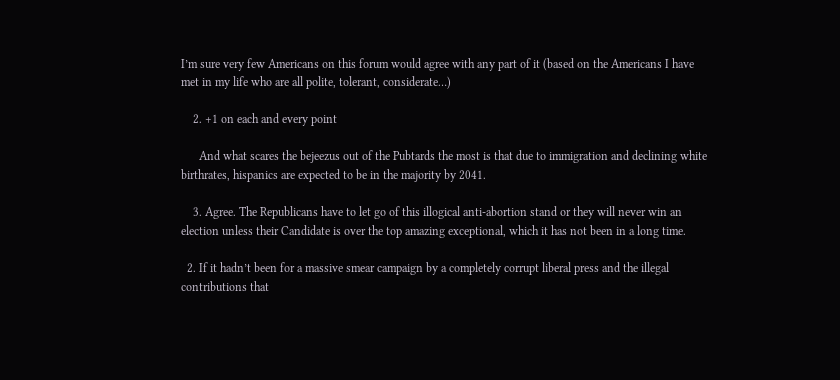I’m sure very few Americans on this forum would agree with any part of it (based on the Americans I have met in my life who are all polite, tolerant, considerate…)

    2. +1 on each and every point

      And what scares the bejeezus out of the Pubtards the most is that due to immigration and declining white birthrates, hispanics are expected to be in the majority by 2041.

    3. Agree. The Republicans have to let go of this illogical anti-abortion stand or they will never win an election unless their Candidate is over the top amazing exceptional, which it has not been in a long time.

  2. If it hadn’t been for a massive smear campaign by a completely corrupt liberal press and the illegal contributions that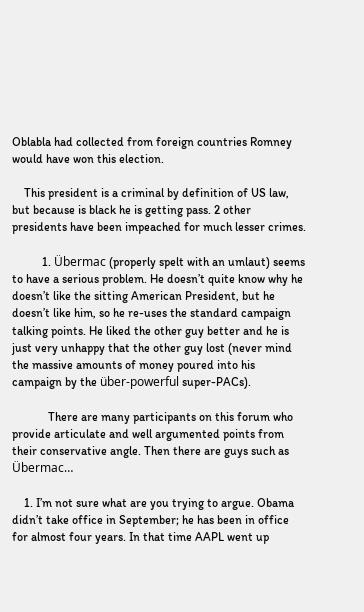Oblabla had collected from foreign countries Romney would have won this election.

    This president is a criminal by definition of US law, but because is black he is getting pass. 2 other presidents have been impeached for much lesser crimes.

          1. Übermac (properly spelt with an umlaut) seems to have a serious problem. He doesn’t quite know why he doesn’t like the sitting American President, but he doesn’t like him, so he re-uses the standard campaign talking points. He liked the other guy better and he is just very unhappy that the other guy lost (never mind the massive amounts of money poured into his campaign by the über-powerful super-PACs).

            There are many participants on this forum who provide articulate and well argumented points from their conservative angle. Then there are guys such as Übermac…

    1. I’m not sure what are you trying to argue. Obama didn’t take office in September; he has been in office for almost four years. In that time AAPL went up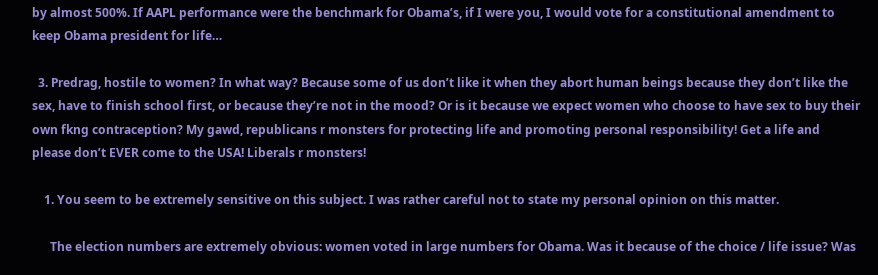by almost 500%. If AAPL performance were the benchmark for Obama’s, if I were you, I would vote for a constitutional amendment to keep Obama president for life…

  3. Predrag, hostile to women? In what way? Because some of us don’t like it when they abort human beings because they don’t like the sex, have to finish school first, or because they’re not in the mood? Or is it because we expect women who choose to have sex to buy their own fkng contraception? My gawd, republicans r monsters for protecting life and promoting personal responsibility! Get a life and please don’t EVER come to the USA! Liberals r monsters!

    1. You seem to be extremely sensitive on this subject. I was rather careful not to state my personal opinion on this matter.

      The election numbers are extremely obvious: women voted in large numbers for Obama. Was it because of the choice / life issue? Was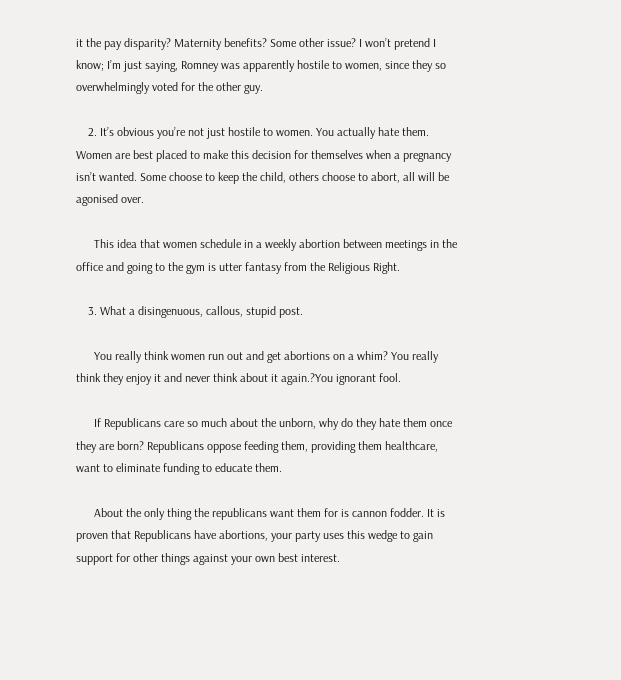it the pay disparity? Maternity benefits? Some other issue? I won’t pretend I know; I’m just saying, Romney was apparently hostile to women, since they so overwhelmingly voted for the other guy.

    2. It’s obvious you’re not just hostile to women. You actually hate them. Women are best placed to make this decision for themselves when a pregnancy isn’t wanted. Some choose to keep the child, others choose to abort, all will be agonised over.

      This idea that women schedule in a weekly abortion between meetings in the office and going to the gym is utter fantasy from the Religious Right.

    3. What a disingenuous, callous, stupid post.

      You really think women run out and get abortions on a whim? You really think they enjoy it and never think about it again.?You ignorant fool.

      If Republicans care so much about the unborn, why do they hate them once they are born? Republicans oppose feeding them, providing them healthcare, want to eliminate funding to educate them.

      About the only thing the republicans want them for is cannon fodder. It is proven that Republicans have abortions, your party uses this wedge to gain support for other things against your own best interest.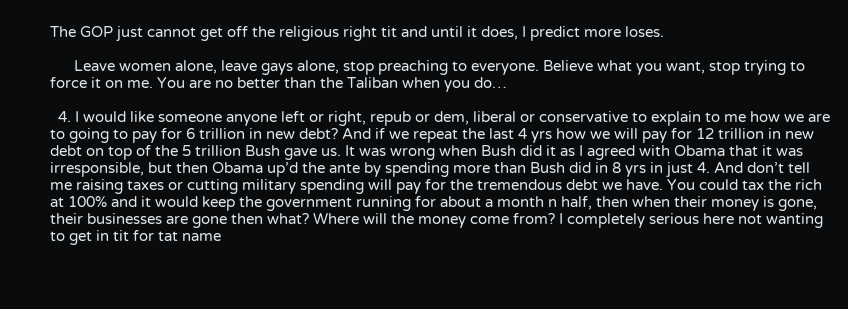The GOP just cannot get off the religious right tit and until it does, I predict more loses.

      Leave women alone, leave gays alone, stop preaching to everyone. Believe what you want, stop trying to force it on me. You are no better than the Taliban when you do…

  4. I would like someone anyone left or right, repub or dem, liberal or conservative to explain to me how we are to going to pay for 6 trillion in new debt? And if we repeat the last 4 yrs how we will pay for 12 trillion in new debt on top of the 5 trillion Bush gave us. It was wrong when Bush did it as I agreed with Obama that it was irresponsible, but then Obama up’d the ante by spending more than Bush did in 8 yrs in just 4. And don’t tell me raising taxes or cutting military spending will pay for the tremendous debt we have. You could tax the rich at 100% and it would keep the government running for about a month n half, then when their money is gone, their businesses are gone then what? Where will the money come from? I completely serious here not wanting to get in tit for tat name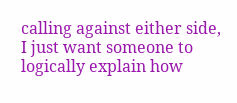calling against either side, I just want someone to logically explain how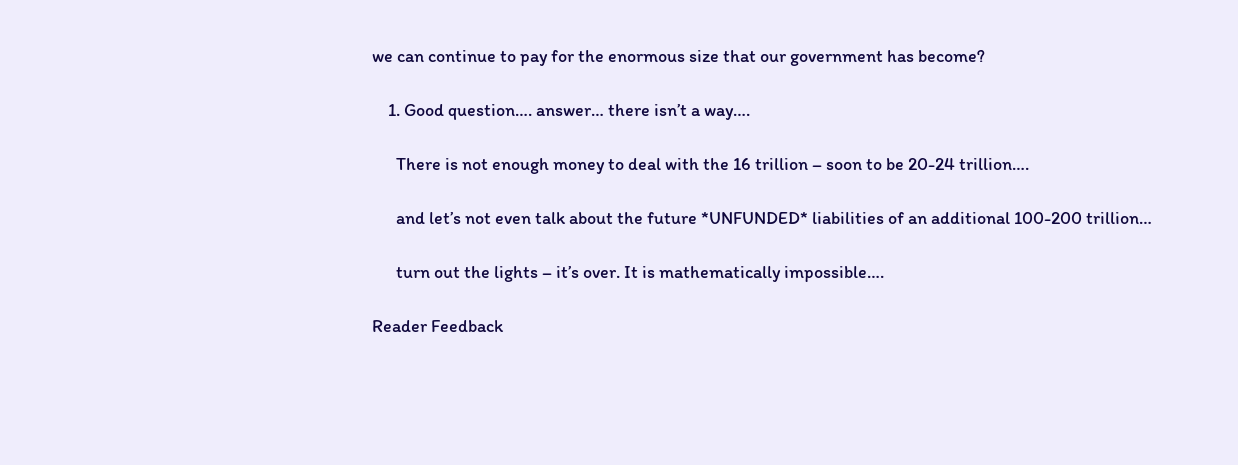we can continue to pay for the enormous size that our government has become?

    1. Good question…. answer… there isn’t a way….

      There is not enough money to deal with the 16 trillion – soon to be 20-24 trillion….

      and let’s not even talk about the future *UNFUNDED* liabilities of an additional 100-200 trillion…

      turn out the lights – it’s over. It is mathematically impossible….

Reader Feedback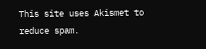This site uses Akismet to reduce spam.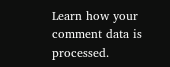Learn how your comment data is processed.